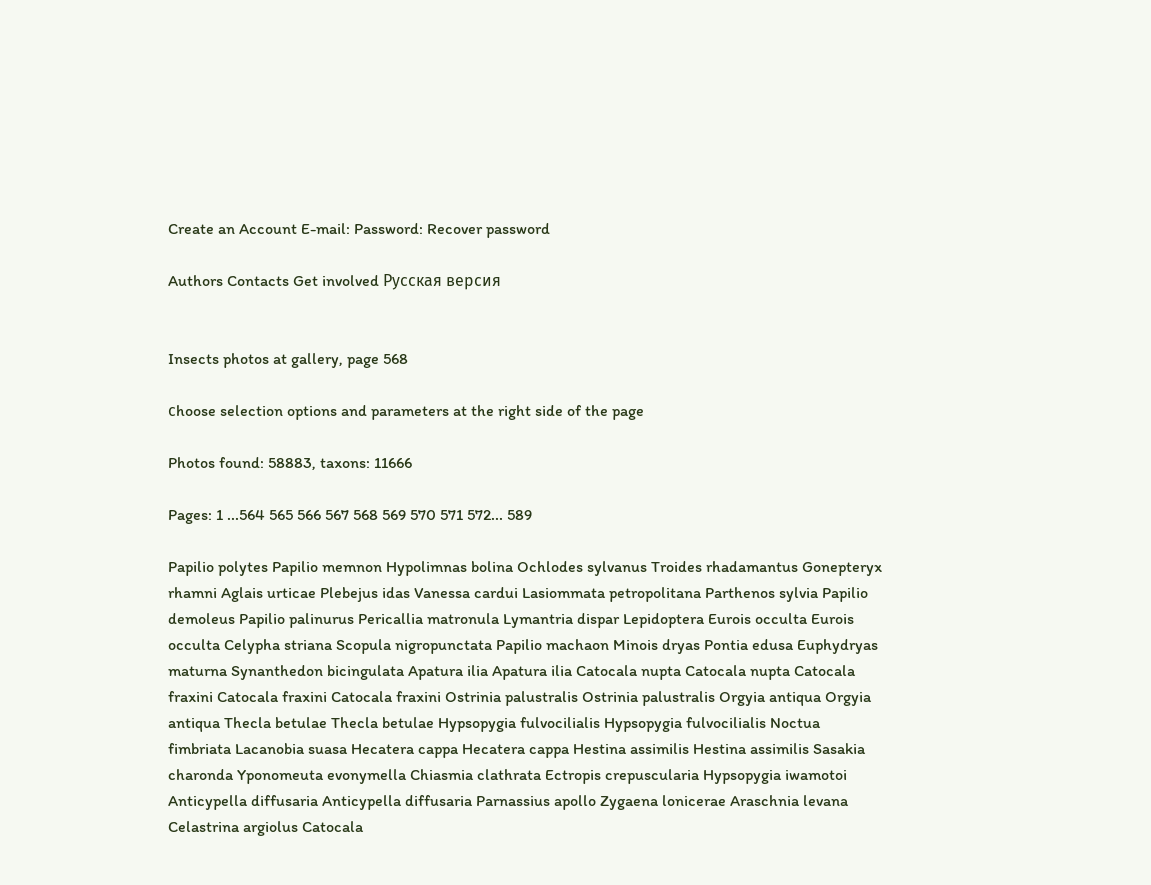Create an Account E-mail: Password: Recover password

Authors Contacts Get involved Русская версия


Insects photos at gallery, page 568

сhoose selection options and parameters at the right side of the page

Photos found: 58883, taxons: 11666

Pages: 1 ...564 565 566 567 568 569 570 571 572... 589

Papilio polytes Papilio memnon Hypolimnas bolina Ochlodes sylvanus Troides rhadamantus Gonepteryx rhamni Aglais urticae Plebejus idas Vanessa cardui Lasiommata petropolitana Parthenos sylvia Papilio demoleus Papilio palinurus Pericallia matronula Lymantria dispar Lepidoptera Eurois occulta Eurois occulta Celypha striana Scopula nigropunctata Papilio machaon Minois dryas Pontia edusa Euphydryas maturna Synanthedon bicingulata Apatura ilia Apatura ilia Catocala nupta Catocala nupta Catocala fraxini Catocala fraxini Catocala fraxini Ostrinia palustralis Ostrinia palustralis Orgyia antiqua Orgyia antiqua Thecla betulae Thecla betulae Hypsopygia fulvocilialis Hypsopygia fulvocilialis Noctua fimbriata Lacanobia suasa Hecatera cappa Hecatera cappa Hestina assimilis Hestina assimilis Sasakia charonda Yponomeuta evonymella Chiasmia clathrata Ectropis crepuscularia Hypsopygia iwamotoi Anticypella diffusaria Anticypella diffusaria Parnassius apollo Zygaena lonicerae Araschnia levana Celastrina argiolus Catocala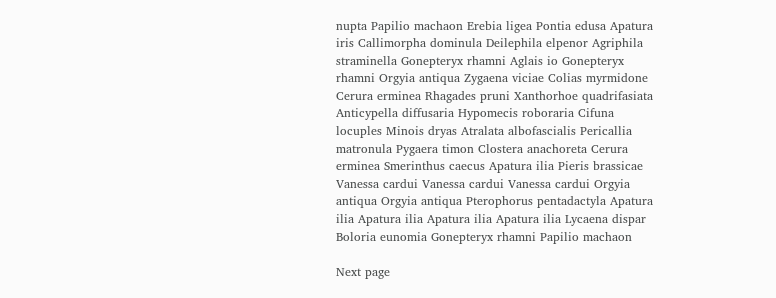nupta Papilio machaon Erebia ligea Pontia edusa Apatura iris Callimorpha dominula Deilephila elpenor Agriphila straminella Gonepteryx rhamni Aglais io Gonepteryx rhamni Orgyia antiqua Zygaena viciae Colias myrmidone Cerura erminea Rhagades pruni Xanthorhoe quadrifasiata Anticypella diffusaria Hypomecis roboraria Cifuna locuples Minois dryas Atralata albofascialis Pericallia matronula Pygaera timon Clostera anachoreta Cerura erminea Smerinthus caecus Apatura ilia Pieris brassicae Vanessa cardui Vanessa cardui Vanessa cardui Orgyia antiqua Orgyia antiqua Pterophorus pentadactyla Apatura ilia Apatura ilia Apatura ilia Apatura ilia Lycaena dispar Boloria eunomia Gonepteryx rhamni Papilio machaon

Next page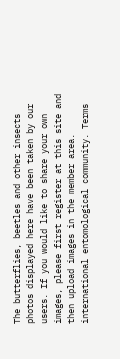The butterflies, beetles and other insects photos displayed here have been taken by our users. If you would like to share your own images, please first register at this site and then upload images in the member area. international entomological community. Terms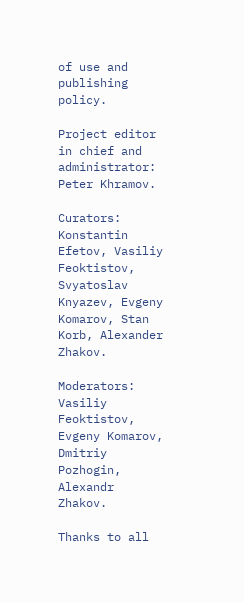of use and publishing policy.

Project editor in chief and administrator: Peter Khramov.

Curators: Konstantin Efetov, Vasiliy Feoktistov, Svyatoslav Knyazev, Evgeny Komarov, Stan Korb, Alexander Zhakov.

Moderators: Vasiliy Feoktistov, Evgeny Komarov, Dmitriy Pozhogin, Alexandr Zhakov.

Thanks to all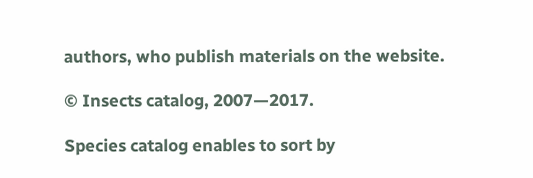authors, who publish materials on the website.

© Insects catalog, 2007—2017.

Species catalog enables to sort by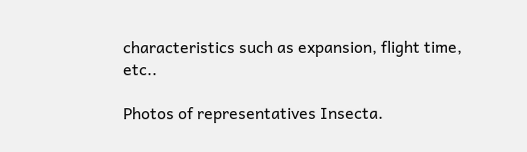characteristics such as expansion, flight time, etc..

Photos of representatives Insecta.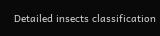Detailed insects classification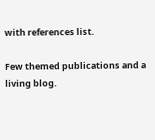with references list.

Few themed publications and a living blog.